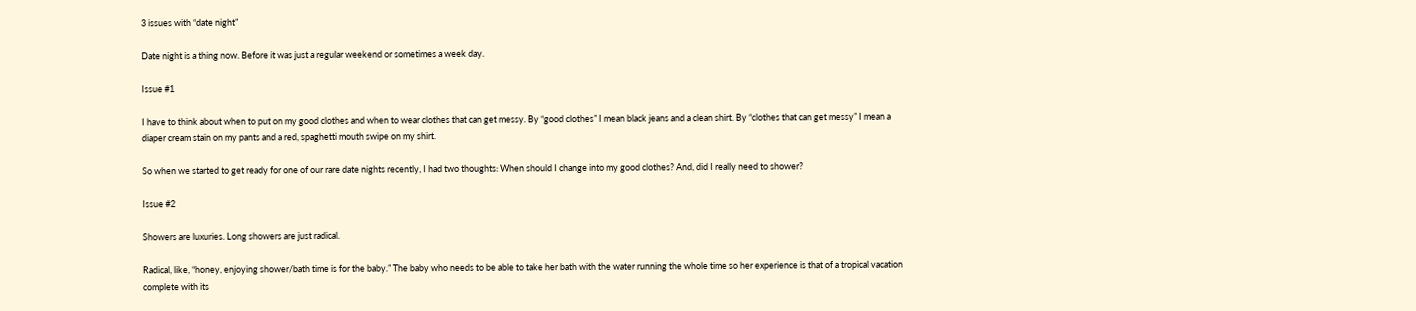3 issues with “date night”

Date night is a thing now. Before it was just a regular weekend or sometimes a week day.

Issue #1

I have to think about when to put on my good clothes and when to wear clothes that can get messy. By “good clothes” I mean black jeans and a clean shirt. By “clothes that can get messy” I mean a diaper cream stain on my pants and a red, spaghetti mouth swipe on my shirt.

So when we started to get ready for one of our rare date nights recently, I had two thoughts: When should I change into my good clothes? And, did I really need to shower?

Issue #2

Showers are luxuries. Long showers are just radical.

Radical, like, “honey, enjoying shower/bath time is for the baby.” The baby who needs to be able to take her bath with the water running the whole time so her experience is that of a tropical vacation complete with its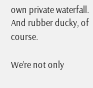own private waterfall. And rubber ducky, of course.

We’re not only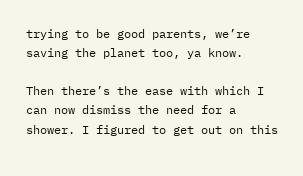trying to be good parents, we’re saving the planet too, ya know.

Then there’s the ease with which I can now dismiss the need for a shower. I figured to get out on this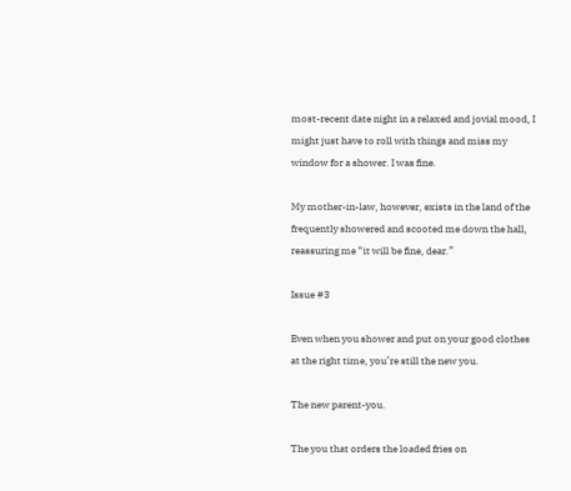most-recent date night in a relaxed and jovial mood, I might just have to roll with things and miss my window for a shower. I was fine.

My mother-in-law, however, exists in the land of the frequently showered and scooted me down the hall, reassuring me “it will be fine, dear.”

Issue #3

Even when you shower and put on your good clothes at the right time, you’re still the new you.

The new parent-you.

The you that orders the loaded fries on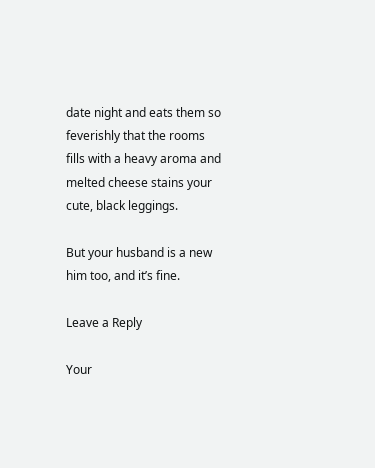date night and eats them so feverishly that the rooms fills with a heavy aroma and melted cheese stains your cute, black leggings.

But your husband is a new him too, and it’s fine.

Leave a Reply

Your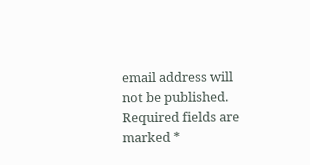email address will not be published. Required fields are marked *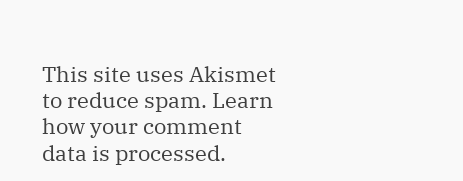This site uses Akismet to reduce spam. Learn how your comment data is processed.